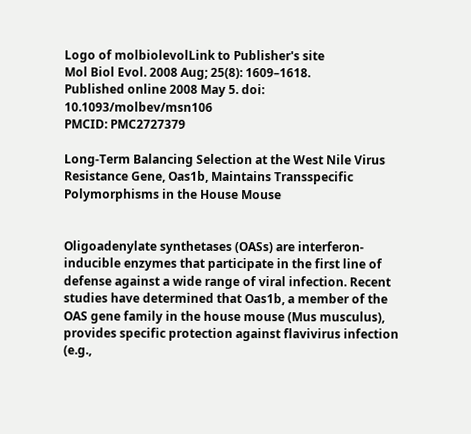Logo of molbiolevolLink to Publisher's site
Mol Biol Evol. 2008 Aug; 25(8): 1609–1618.
Published online 2008 May 5. doi:  10.1093/molbev/msn106
PMCID: PMC2727379

Long-Term Balancing Selection at the West Nile Virus Resistance Gene, Oas1b, Maintains Transspecific Polymorphisms in the House Mouse


Oligoadenylate synthetases (OASs) are interferon-inducible enzymes that participate in the first line of defense against a wide range of viral infection. Recent studies have determined that Oas1b, a member of the OAS gene family in the house mouse (Mus musculus), provides specific protection against flavivirus infection (e.g.,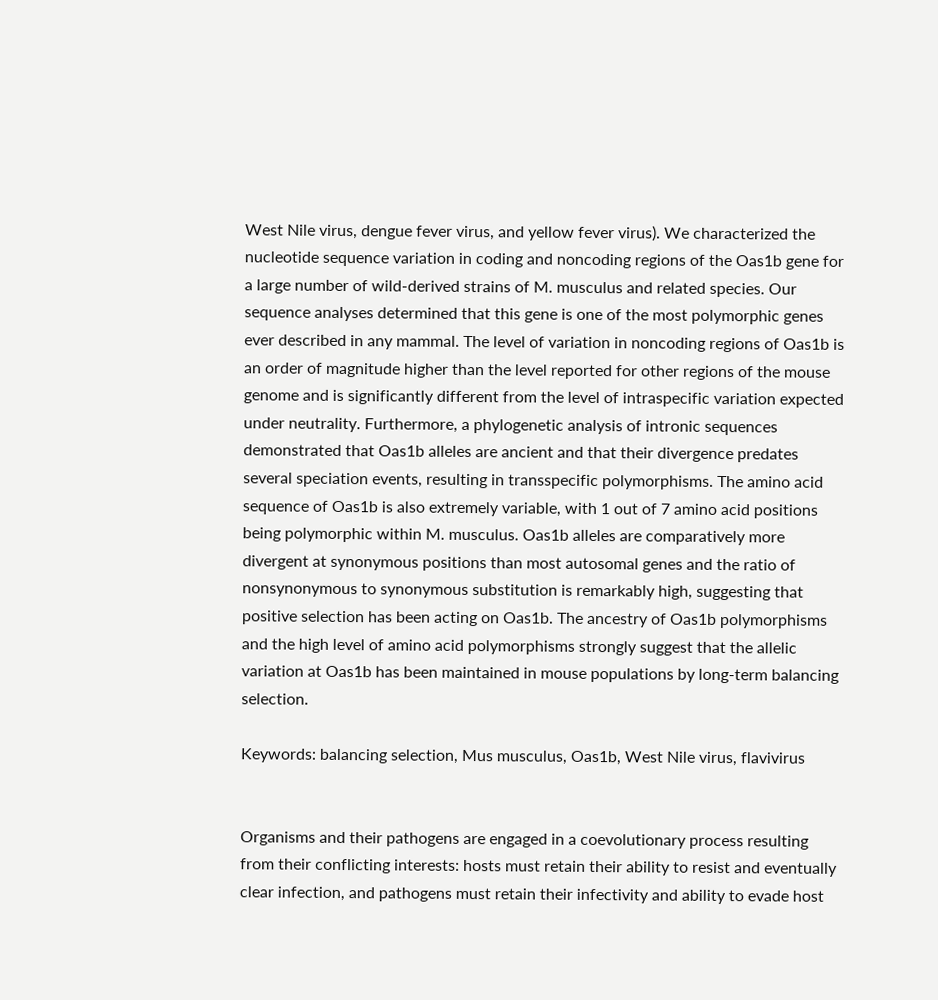West Nile virus, dengue fever virus, and yellow fever virus). We characterized the nucleotide sequence variation in coding and noncoding regions of the Oas1b gene for a large number of wild-derived strains of M. musculus and related species. Our sequence analyses determined that this gene is one of the most polymorphic genes ever described in any mammal. The level of variation in noncoding regions of Oas1b is an order of magnitude higher than the level reported for other regions of the mouse genome and is significantly different from the level of intraspecific variation expected under neutrality. Furthermore, a phylogenetic analysis of intronic sequences demonstrated that Oas1b alleles are ancient and that their divergence predates several speciation events, resulting in transspecific polymorphisms. The amino acid sequence of Oas1b is also extremely variable, with 1 out of 7 amino acid positions being polymorphic within M. musculus. Oas1b alleles are comparatively more divergent at synonymous positions than most autosomal genes and the ratio of nonsynonymous to synonymous substitution is remarkably high, suggesting that positive selection has been acting on Oas1b. The ancestry of Oas1b polymorphisms and the high level of amino acid polymorphisms strongly suggest that the allelic variation at Oas1b has been maintained in mouse populations by long-term balancing selection.

Keywords: balancing selection, Mus musculus, Oas1b, West Nile virus, flavivirus


Organisms and their pathogens are engaged in a coevolutionary process resulting from their conflicting interests: hosts must retain their ability to resist and eventually clear infection, and pathogens must retain their infectivity and ability to evade host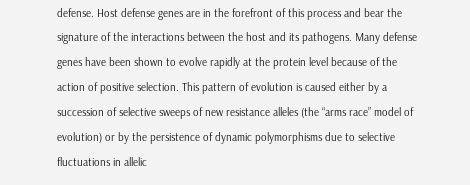defense. Host defense genes are in the forefront of this process and bear the signature of the interactions between the host and its pathogens. Many defense genes have been shown to evolve rapidly at the protein level because of the action of positive selection. This pattern of evolution is caused either by a succession of selective sweeps of new resistance alleles (the “arms race” model of evolution) or by the persistence of dynamic polymorphisms due to selective fluctuations in allelic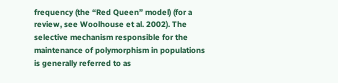frequency (the “Red Queen” model) (for a review, see Woolhouse et al. 2002). The selective mechanism responsible for the maintenance of polymorphism in populations is generally referred to as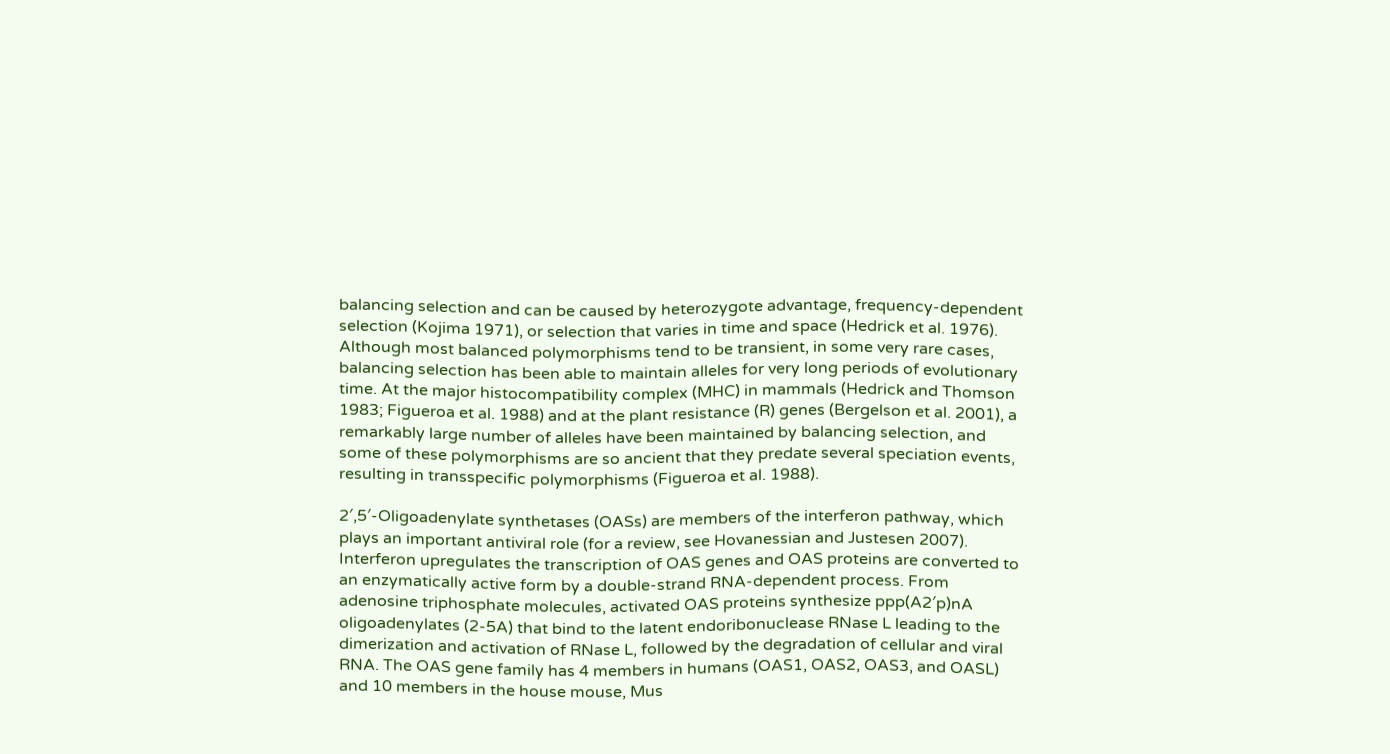balancing selection and can be caused by heterozygote advantage, frequency-dependent selection (Kojima 1971), or selection that varies in time and space (Hedrick et al. 1976). Although most balanced polymorphisms tend to be transient, in some very rare cases, balancing selection has been able to maintain alleles for very long periods of evolutionary time. At the major histocompatibility complex (MHC) in mammals (Hedrick and Thomson 1983; Figueroa et al. 1988) and at the plant resistance (R) genes (Bergelson et al. 2001), a remarkably large number of alleles have been maintained by balancing selection, and some of these polymorphisms are so ancient that they predate several speciation events, resulting in transspecific polymorphisms (Figueroa et al. 1988).

2′,5′-Oligoadenylate synthetases (OASs) are members of the interferon pathway, which plays an important antiviral role (for a review, see Hovanessian and Justesen 2007). Interferon upregulates the transcription of OAS genes and OAS proteins are converted to an enzymatically active form by a double-strand RNA-dependent process. From adenosine triphosphate molecules, activated OAS proteins synthesize ppp(A2′p)nA oligoadenylates (2-5A) that bind to the latent endoribonuclease RNase L leading to the dimerization and activation of RNase L, followed by the degradation of cellular and viral RNA. The OAS gene family has 4 members in humans (OAS1, OAS2, OAS3, and OASL) and 10 members in the house mouse, Mus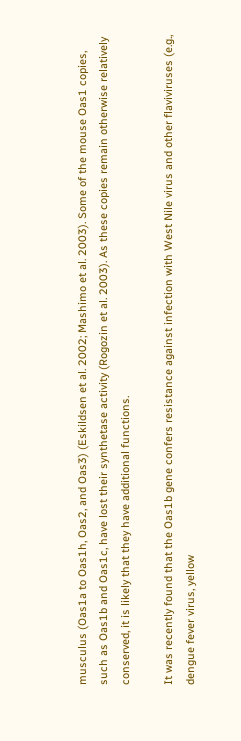musculus (Oas1a to Oas1h, Oas2, and Oas3) (Eskildsen et al. 2002; Mashimo et al. 2003). Some of the mouse Oas1 copies, such as Oas1b and Oas1c, have lost their synthetase activity (Rogozin et al. 2003). As these copies remain otherwise relatively conserved, it is likely that they have additional functions.

It was recently found that the Oas1b gene confers resistance against infection with West Nile virus and other flaviviruses (e.g., dengue fever virus, yellow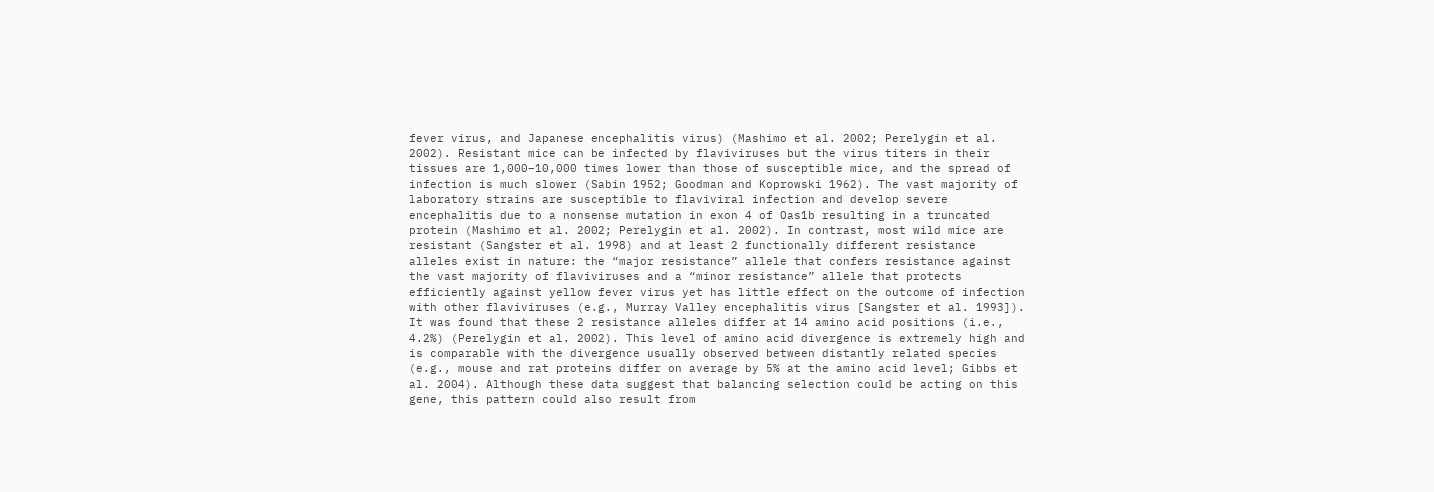fever virus, and Japanese encephalitis virus) (Mashimo et al. 2002; Perelygin et al. 2002). Resistant mice can be infected by flaviviruses but the virus titers in their tissues are 1,000–10,000 times lower than those of susceptible mice, and the spread of infection is much slower (Sabin 1952; Goodman and Koprowski 1962). The vast majority of laboratory strains are susceptible to flaviviral infection and develop severe encephalitis due to a nonsense mutation in exon 4 of Oas1b resulting in a truncated protein (Mashimo et al. 2002; Perelygin et al. 2002). In contrast, most wild mice are resistant (Sangster et al. 1998) and at least 2 functionally different resistance alleles exist in nature: the “major resistance” allele that confers resistance against the vast majority of flaviviruses and a “minor resistance” allele that protects efficiently against yellow fever virus yet has little effect on the outcome of infection with other flaviviruses (e.g., Murray Valley encephalitis virus [Sangster et al. 1993]). It was found that these 2 resistance alleles differ at 14 amino acid positions (i.e., 4.2%) (Perelygin et al. 2002). This level of amino acid divergence is extremely high and is comparable with the divergence usually observed between distantly related species (e.g., mouse and rat proteins differ on average by 5% at the amino acid level; Gibbs et al. 2004). Although these data suggest that balancing selection could be acting on this gene, this pattern could also result from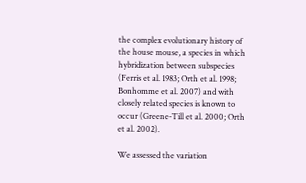the complex evolutionary history of the house mouse, a species in which hybridization between subspecies (Ferris et al. 1983; Orth et al. 1998; Bonhomme et al. 2007) and with closely related species is known to occur (Greene-Till et al. 2000; Orth et al. 2002).

We assessed the variation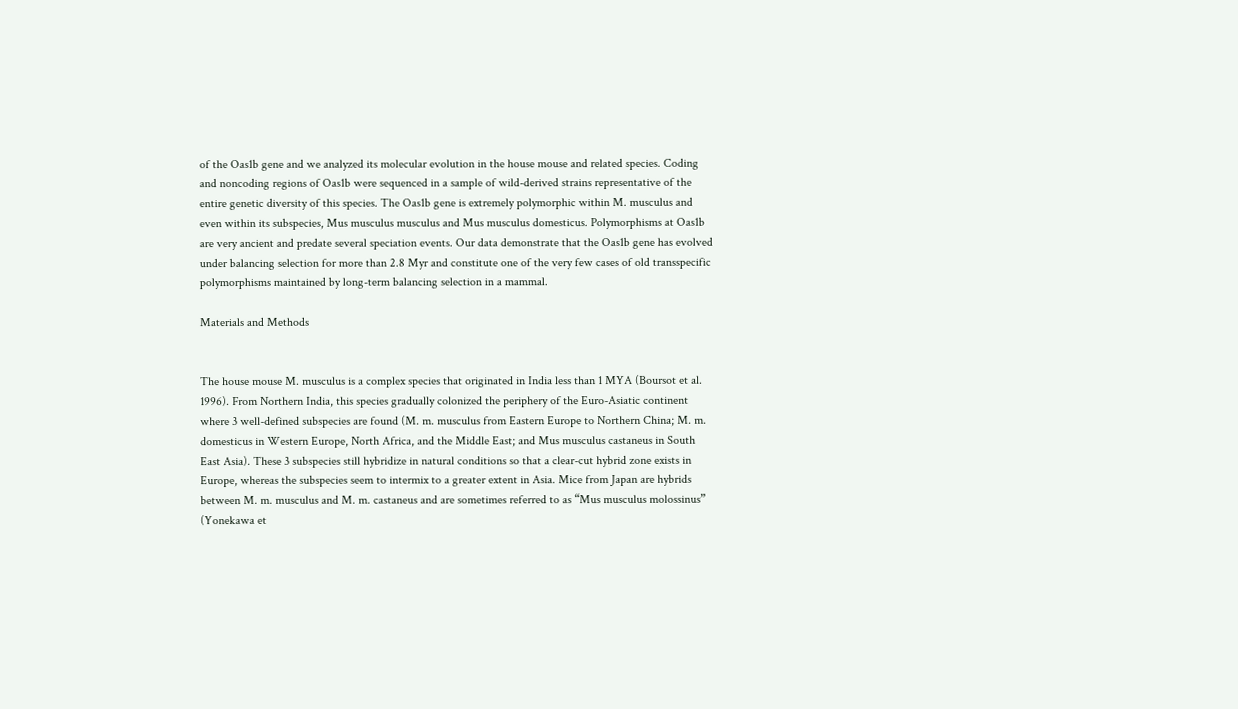of the Oas1b gene and we analyzed its molecular evolution in the house mouse and related species. Coding and noncoding regions of Oas1b were sequenced in a sample of wild-derived strains representative of the entire genetic diversity of this species. The Oas1b gene is extremely polymorphic within M. musculus and even within its subspecies, Mus musculus musculus and Mus musculus domesticus. Polymorphisms at Oas1b are very ancient and predate several speciation events. Our data demonstrate that the Oas1b gene has evolved under balancing selection for more than 2.8 Myr and constitute one of the very few cases of old transspecific polymorphisms maintained by long-term balancing selection in a mammal.

Materials and Methods


The house mouse M. musculus is a complex species that originated in India less than 1 MYA (Boursot et al. 1996). From Northern India, this species gradually colonized the periphery of the Euro-Asiatic continent where 3 well-defined subspecies are found (M. m. musculus from Eastern Europe to Northern China; M. m. domesticus in Western Europe, North Africa, and the Middle East; and Mus musculus castaneus in South East Asia). These 3 subspecies still hybridize in natural conditions so that a clear-cut hybrid zone exists in Europe, whereas the subspecies seem to intermix to a greater extent in Asia. Mice from Japan are hybrids between M. m. musculus and M. m. castaneus and are sometimes referred to as “Mus musculus molossinus” (Yonekawa et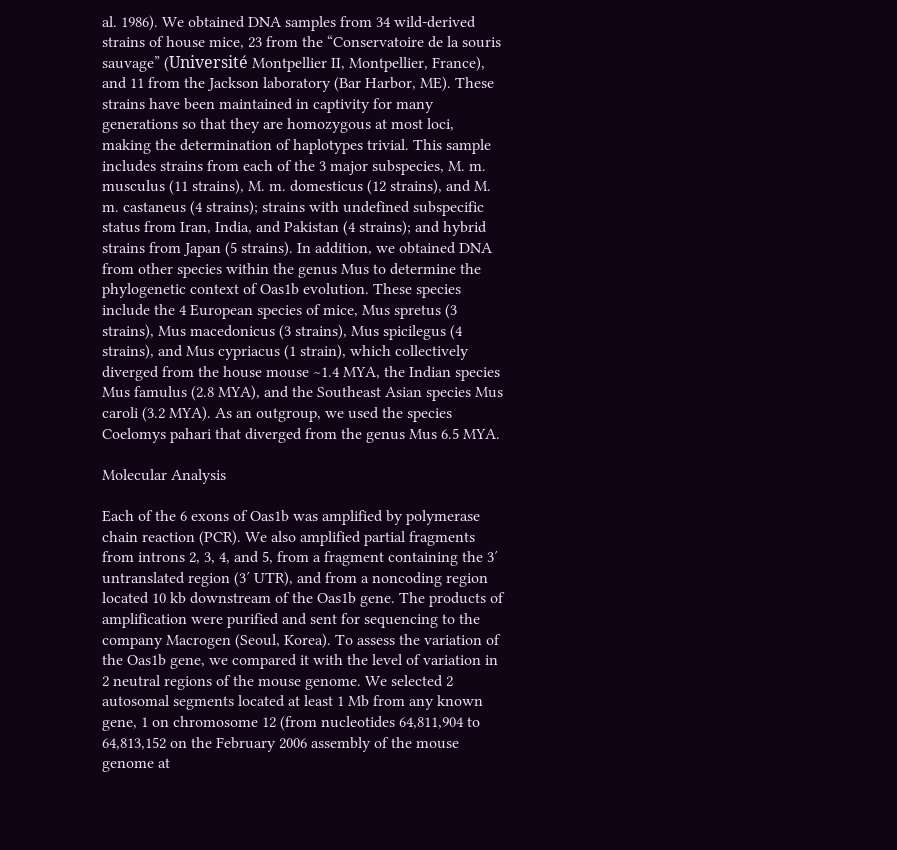al. 1986). We obtained DNA samples from 34 wild-derived strains of house mice, 23 from the “Conservatoire de la souris sauvage” (Université Montpellier II, Montpellier, France), and 11 from the Jackson laboratory (Bar Harbor, ME). These strains have been maintained in captivity for many generations so that they are homozygous at most loci, making the determination of haplotypes trivial. This sample includes strains from each of the 3 major subspecies, M. m. musculus (11 strains), M. m. domesticus (12 strains), and M. m. castaneus (4 strains); strains with undefined subspecific status from Iran, India, and Pakistan (4 strains); and hybrid strains from Japan (5 strains). In addition, we obtained DNA from other species within the genus Mus to determine the phylogenetic context of Oas1b evolution. These species include the 4 European species of mice, Mus spretus (3 strains), Mus macedonicus (3 strains), Mus spicilegus (4 strains), and Mus cypriacus (1 strain), which collectively diverged from the house mouse ∼1.4 MYA, the Indian species Mus famulus (2.8 MYA), and the Southeast Asian species Mus caroli (3.2 MYA). As an outgroup, we used the species Coelomys pahari that diverged from the genus Mus 6.5 MYA.

Molecular Analysis

Each of the 6 exons of Oas1b was amplified by polymerase chain reaction (PCR). We also amplified partial fragments from introns 2, 3, 4, and 5, from a fragment containing the 3′ untranslated region (3′ UTR), and from a noncoding region located 10 kb downstream of the Oas1b gene. The products of amplification were purified and sent for sequencing to the company Macrogen (Seoul, Korea). To assess the variation of the Oas1b gene, we compared it with the level of variation in 2 neutral regions of the mouse genome. We selected 2 autosomal segments located at least 1 Mb from any known gene, 1 on chromosome 12 (from nucleotides 64,811,904 to 64,813,152 on the February 2006 assembly of the mouse genome at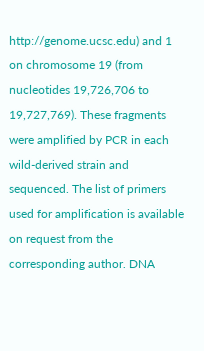http://genome.ucsc.edu) and 1 on chromosome 19 (from nucleotides 19,726,706 to 19,727,769). These fragments were amplified by PCR in each wild-derived strain and sequenced. The list of primers used for amplification is available on request from the corresponding author. DNA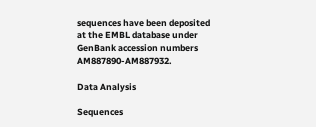sequences have been deposited at the EMBL database under GenBank accession numbers AM887890-AM887932.

Data Analysis

Sequences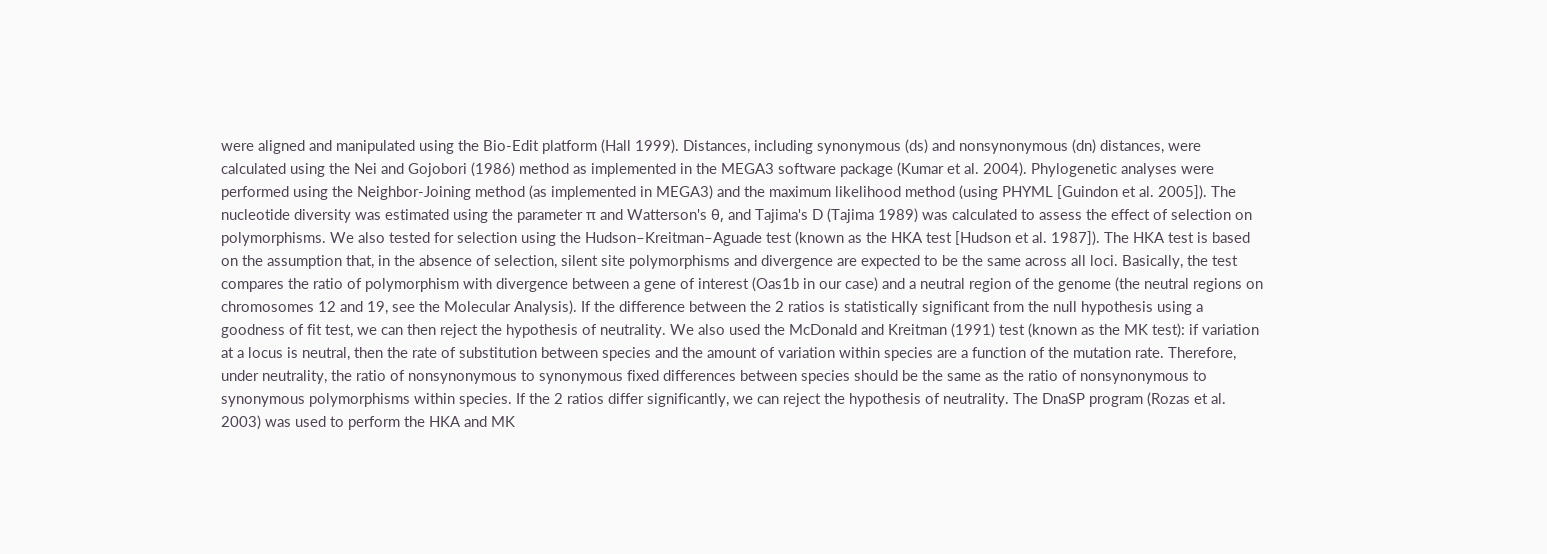were aligned and manipulated using the Bio-Edit platform (Hall 1999). Distances, including synonymous (ds) and nonsynonymous (dn) distances, were calculated using the Nei and Gojobori (1986) method as implemented in the MEGA3 software package (Kumar et al. 2004). Phylogenetic analyses were performed using the Neighbor-Joining method (as implemented in MEGA3) and the maximum likelihood method (using PHYML [Guindon et al. 2005]). The nucleotide diversity was estimated using the parameter π and Watterson's θ, and Tajima's D (Tajima 1989) was calculated to assess the effect of selection on polymorphisms. We also tested for selection using the Hudson–Kreitman–Aguade test (known as the HKA test [Hudson et al. 1987]). The HKA test is based on the assumption that, in the absence of selection, silent site polymorphisms and divergence are expected to be the same across all loci. Basically, the test compares the ratio of polymorphism with divergence between a gene of interest (Oas1b in our case) and a neutral region of the genome (the neutral regions on chromosomes 12 and 19, see the Molecular Analysis). If the difference between the 2 ratios is statistically significant from the null hypothesis using a goodness of fit test, we can then reject the hypothesis of neutrality. We also used the McDonald and Kreitman (1991) test (known as the MK test): if variation at a locus is neutral, then the rate of substitution between species and the amount of variation within species are a function of the mutation rate. Therefore, under neutrality, the ratio of nonsynonymous to synonymous fixed differences between species should be the same as the ratio of nonsynonymous to synonymous polymorphisms within species. If the 2 ratios differ significantly, we can reject the hypothesis of neutrality. The DnaSP program (Rozas et al. 2003) was used to perform the HKA and MK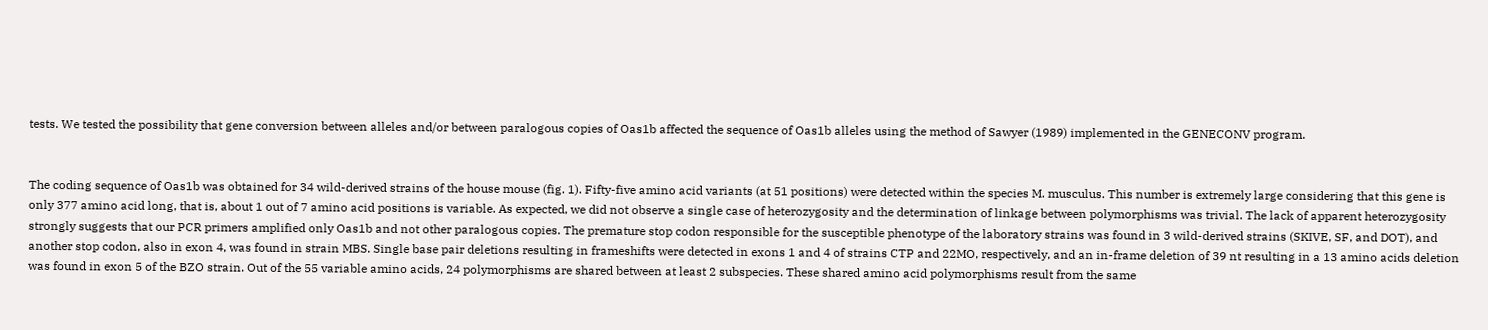tests. We tested the possibility that gene conversion between alleles and/or between paralogous copies of Oas1b affected the sequence of Oas1b alleles using the method of Sawyer (1989) implemented in the GENECONV program.


The coding sequence of Oas1b was obtained for 34 wild-derived strains of the house mouse (fig. 1). Fifty-five amino acid variants (at 51 positions) were detected within the species M. musculus. This number is extremely large considering that this gene is only 377 amino acid long, that is, about 1 out of 7 amino acid positions is variable. As expected, we did not observe a single case of heterozygosity and the determination of linkage between polymorphisms was trivial. The lack of apparent heterozygosity strongly suggests that our PCR primers amplified only Oas1b and not other paralogous copies. The premature stop codon responsible for the susceptible phenotype of the laboratory strains was found in 3 wild-derived strains (SKIVE, SF, and DOT), and another stop codon, also in exon 4, was found in strain MBS. Single base pair deletions resulting in frameshifts were detected in exons 1 and 4 of strains CTP and 22MO, respectively, and an in-frame deletion of 39 nt resulting in a 13 amino acids deletion was found in exon 5 of the BZO strain. Out of the 55 variable amino acids, 24 polymorphisms are shared between at least 2 subspecies. These shared amino acid polymorphisms result from the same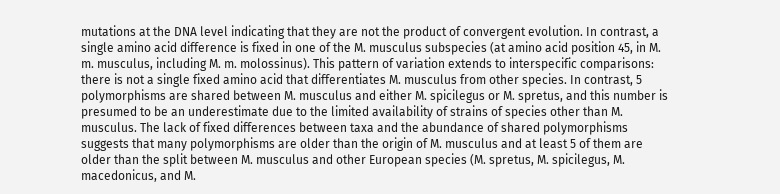mutations at the DNA level indicating that they are not the product of convergent evolution. In contrast, a single amino acid difference is fixed in one of the M. musculus subspecies (at amino acid position 45, in M. m. musculus, including M. m. molossinus). This pattern of variation extends to interspecific comparisons: there is not a single fixed amino acid that differentiates M. musculus from other species. In contrast, 5 polymorphisms are shared between M. musculus and either M. spicilegus or M. spretus, and this number is presumed to be an underestimate due to the limited availability of strains of species other than M. musculus. The lack of fixed differences between taxa and the abundance of shared polymorphisms suggests that many polymorphisms are older than the origin of M. musculus and at least 5 of them are older than the split between M. musculus and other European species (M. spretus, M. spicilegus, M. macedonicus, and M.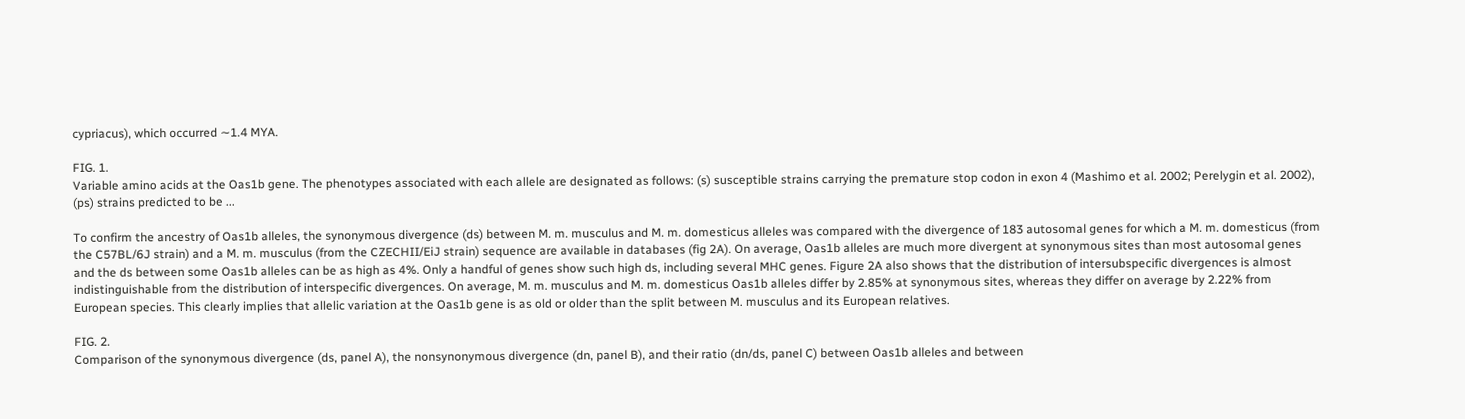cypriacus), which occurred ∼1.4 MYA.

FIG. 1.
Variable amino acids at the Oas1b gene. The phenotypes associated with each allele are designated as follows: (s) susceptible strains carrying the premature stop codon in exon 4 (Mashimo et al. 2002; Perelygin et al. 2002), (ps) strains predicted to be ...

To confirm the ancestry of Oas1b alleles, the synonymous divergence (ds) between M. m. musculus and M. m. domesticus alleles was compared with the divergence of 183 autosomal genes for which a M. m. domesticus (from the C57BL/6J strain) and a M. m. musculus (from the CZECHII/EiJ strain) sequence are available in databases (fig 2A). On average, Oas1b alleles are much more divergent at synonymous sites than most autosomal genes and the ds between some Oas1b alleles can be as high as 4%. Only a handful of genes show such high ds, including several MHC genes. Figure 2A also shows that the distribution of intersubspecific divergences is almost indistinguishable from the distribution of interspecific divergences. On average, M. m. musculus and M. m. domesticus Oas1b alleles differ by 2.85% at synonymous sites, whereas they differ on average by 2.22% from European species. This clearly implies that allelic variation at the Oas1b gene is as old or older than the split between M. musculus and its European relatives.

FIG. 2.
Comparison of the synonymous divergence (ds, panel A), the nonsynonymous divergence (dn, panel B), and their ratio (dn/ds, panel C) between Oas1b alleles and between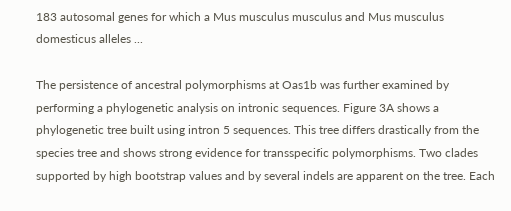183 autosomal genes for which a Mus musculus musculus and Mus musculus domesticus alleles ...

The persistence of ancestral polymorphisms at Oas1b was further examined by performing a phylogenetic analysis on intronic sequences. Figure 3A shows a phylogenetic tree built using intron 5 sequences. This tree differs drastically from the species tree and shows strong evidence for transspecific polymorphisms. Two clades supported by high bootstrap values and by several indels are apparent on the tree. Each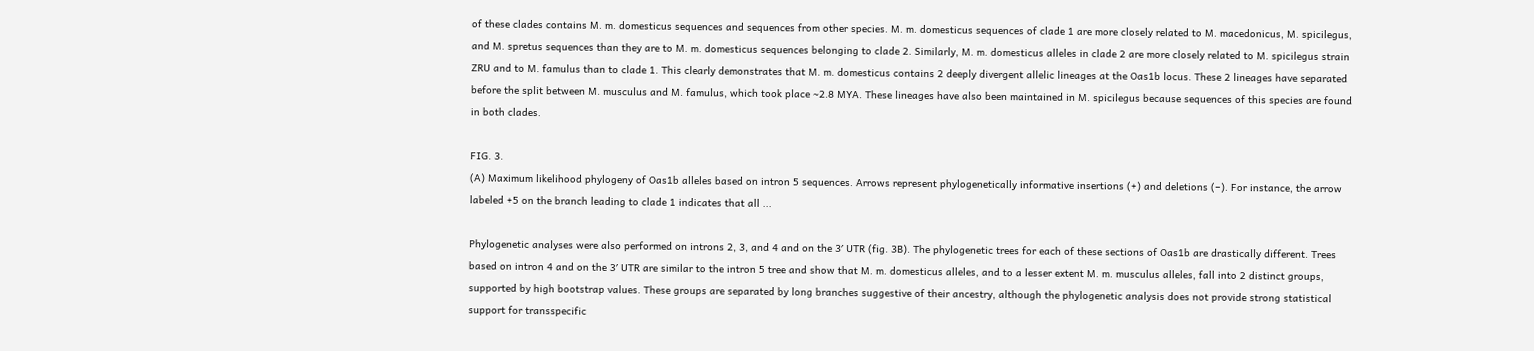of these clades contains M. m. domesticus sequences and sequences from other species. M. m. domesticus sequences of clade 1 are more closely related to M. macedonicus, M. spicilegus, and M. spretus sequences than they are to M. m. domesticus sequences belonging to clade 2. Similarly, M. m. domesticus alleles in clade 2 are more closely related to M. spicilegus strain ZRU and to M. famulus than to clade 1. This clearly demonstrates that M. m. domesticus contains 2 deeply divergent allelic lineages at the Oas1b locus. These 2 lineages have separated before the split between M. musculus and M. famulus, which took place ∼2.8 MYA. These lineages have also been maintained in M. spicilegus because sequences of this species are found in both clades.

FIG. 3.
(A) Maximum likelihood phylogeny of Oas1b alleles based on intron 5 sequences. Arrows represent phylogenetically informative insertions (+) and deletions (−). For instance, the arrow labeled +5 on the branch leading to clade 1 indicates that all ...

Phylogenetic analyses were also performed on introns 2, 3, and 4 and on the 3′ UTR (fig. 3B). The phylogenetic trees for each of these sections of Oas1b are drastically different. Trees based on intron 4 and on the 3′ UTR are similar to the intron 5 tree and show that M. m. domesticus alleles, and to a lesser extent M. m. musculus alleles, fall into 2 distinct groups, supported by high bootstrap values. These groups are separated by long branches suggestive of their ancestry, although the phylogenetic analysis does not provide strong statistical support for transspecific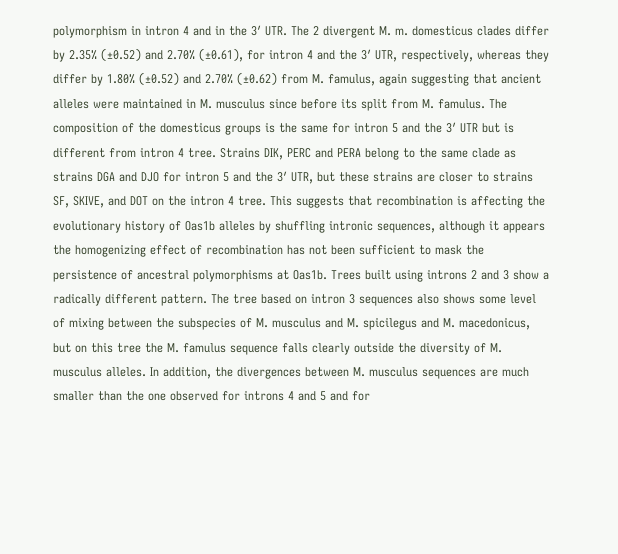polymorphism in intron 4 and in the 3′ UTR. The 2 divergent M. m. domesticus clades differ by 2.35% (±0.52) and 2.70% (±0.61), for intron 4 and the 3′ UTR, respectively, whereas they differ by 1.80% (±0.52) and 2.70% (±0.62) from M. famulus, again suggesting that ancient alleles were maintained in M. musculus since before its split from M. famulus. The composition of the domesticus groups is the same for intron 5 and the 3′ UTR but is different from intron 4 tree. Strains DIK, PERC and PERA belong to the same clade as strains DGA and DJO for intron 5 and the 3′ UTR, but these strains are closer to strains SF, SKIVE, and DOT on the intron 4 tree. This suggests that recombination is affecting the evolutionary history of Oas1b alleles by shuffling intronic sequences, although it appears the homogenizing effect of recombination has not been sufficient to mask the persistence of ancestral polymorphisms at Oas1b. Trees built using introns 2 and 3 show a radically different pattern. The tree based on intron 3 sequences also shows some level of mixing between the subspecies of M. musculus and M. spicilegus and M. macedonicus, but on this tree the M. famulus sequence falls clearly outside the diversity of M. musculus alleles. In addition, the divergences between M. musculus sequences are much smaller than the one observed for introns 4 and 5 and for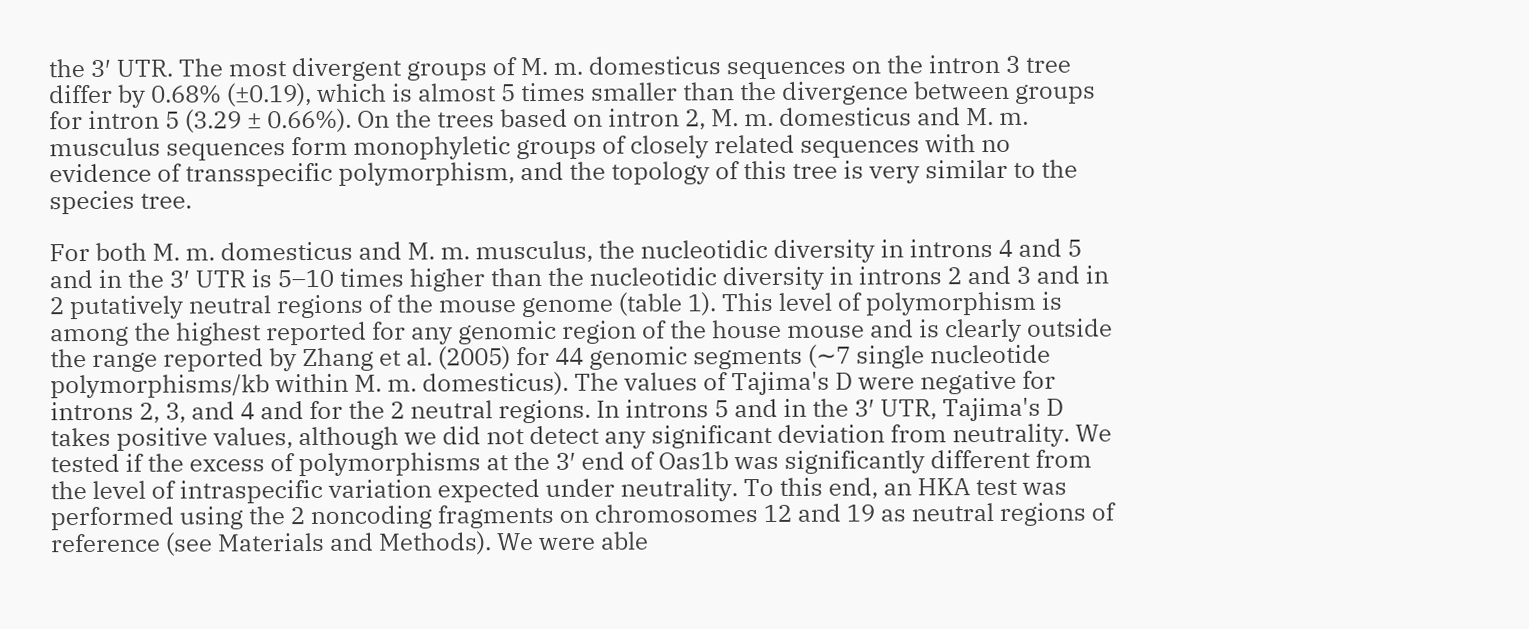the 3′ UTR. The most divergent groups of M. m. domesticus sequences on the intron 3 tree differ by 0.68% (±0.19), which is almost 5 times smaller than the divergence between groups for intron 5 (3.29 ± 0.66%). On the trees based on intron 2, M. m. domesticus and M. m. musculus sequences form monophyletic groups of closely related sequences with no evidence of transspecific polymorphism, and the topology of this tree is very similar to the species tree.

For both M. m. domesticus and M. m. musculus, the nucleotidic diversity in introns 4 and 5 and in the 3′ UTR is 5–10 times higher than the nucleotidic diversity in introns 2 and 3 and in 2 putatively neutral regions of the mouse genome (table 1). This level of polymorphism is among the highest reported for any genomic region of the house mouse and is clearly outside the range reported by Zhang et al. (2005) for 44 genomic segments (∼7 single nucleotide polymorphisms/kb within M. m. domesticus). The values of Tajima's D were negative for introns 2, 3, and 4 and for the 2 neutral regions. In introns 5 and in the 3′ UTR, Tajima's D takes positive values, although we did not detect any significant deviation from neutrality. We tested if the excess of polymorphisms at the 3′ end of Oas1b was significantly different from the level of intraspecific variation expected under neutrality. To this end, an HKA test was performed using the 2 noncoding fragments on chromosomes 12 and 19 as neutral regions of reference (see Materials and Methods). We were able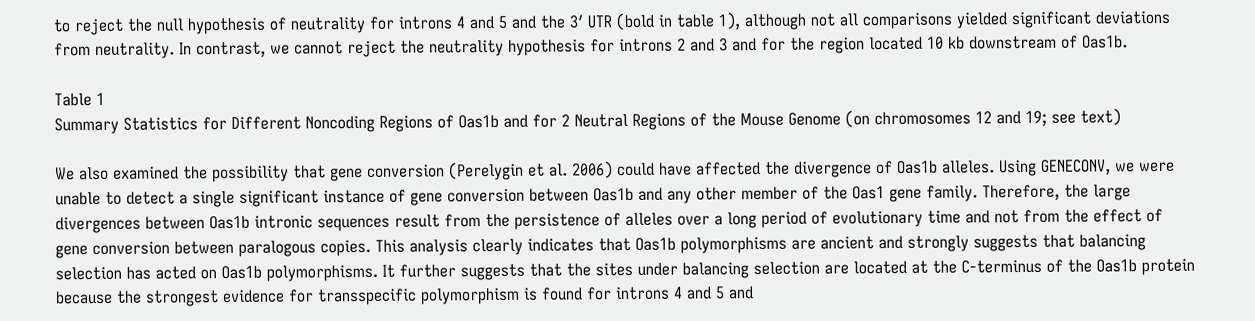to reject the null hypothesis of neutrality for introns 4 and 5 and the 3′ UTR (bold in table 1), although not all comparisons yielded significant deviations from neutrality. In contrast, we cannot reject the neutrality hypothesis for introns 2 and 3 and for the region located 10 kb downstream of Oas1b.

Table 1
Summary Statistics for Different Noncoding Regions of Oas1b and for 2 Neutral Regions of the Mouse Genome (on chromosomes 12 and 19; see text)

We also examined the possibility that gene conversion (Perelygin et al. 2006) could have affected the divergence of Oas1b alleles. Using GENECONV, we were unable to detect a single significant instance of gene conversion between Oas1b and any other member of the Oas1 gene family. Therefore, the large divergences between Oas1b intronic sequences result from the persistence of alleles over a long period of evolutionary time and not from the effect of gene conversion between paralogous copies. This analysis clearly indicates that Oas1b polymorphisms are ancient and strongly suggests that balancing selection has acted on Oas1b polymorphisms. It further suggests that the sites under balancing selection are located at the C-terminus of the Oas1b protein because the strongest evidence for transspecific polymorphism is found for introns 4 and 5 and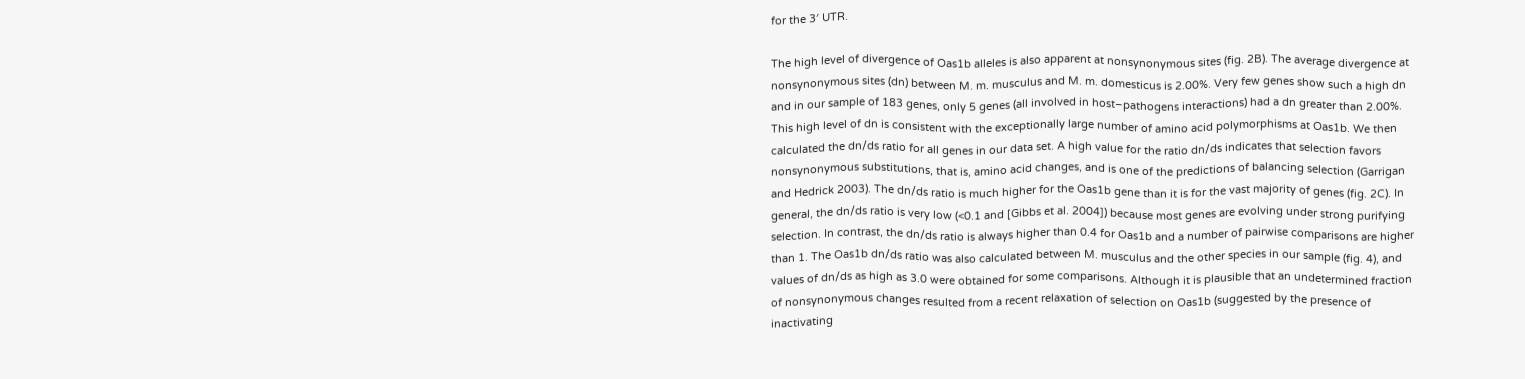for the 3′ UTR.

The high level of divergence of Oas1b alleles is also apparent at nonsynonymous sites (fig. 2B). The average divergence at nonsynonymous sites (dn) between M. m. musculus and M. m. domesticus is 2.00%. Very few genes show such a high dn and in our sample of 183 genes, only 5 genes (all involved in host–pathogens interactions) had a dn greater than 2.00%. This high level of dn is consistent with the exceptionally large number of amino acid polymorphisms at Oas1b. We then calculated the dn/ds ratio for all genes in our data set. A high value for the ratio dn/ds indicates that selection favors nonsynonymous substitutions, that is, amino acid changes, and is one of the predictions of balancing selection (Garrigan and Hedrick 2003). The dn/ds ratio is much higher for the Oas1b gene than it is for the vast majority of genes (fig. 2C). In general, the dn/ds ratio is very low (<0.1 and [Gibbs et al. 2004]) because most genes are evolving under strong purifying selection. In contrast, the dn/ds ratio is always higher than 0.4 for Oas1b and a number of pairwise comparisons are higher than 1. The Oas1b dn/ds ratio was also calculated between M. musculus and the other species in our sample (fig. 4), and values of dn/ds as high as 3.0 were obtained for some comparisons. Although it is plausible that an undetermined fraction of nonsynonymous changes resulted from a recent relaxation of selection on Oas1b (suggested by the presence of inactivating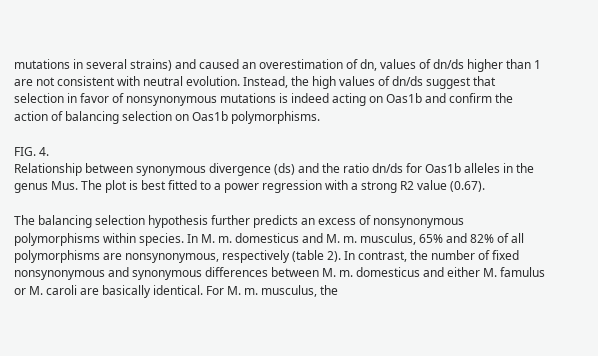mutations in several strains) and caused an overestimation of dn, values of dn/ds higher than 1 are not consistent with neutral evolution. Instead, the high values of dn/ds suggest that selection in favor of nonsynonymous mutations is indeed acting on Oas1b and confirm the action of balancing selection on Oas1b polymorphisms.

FIG. 4.
Relationship between synonymous divergence (ds) and the ratio dn/ds for Oas1b alleles in the genus Mus. The plot is best fitted to a power regression with a strong R2 value (0.67).

The balancing selection hypothesis further predicts an excess of nonsynonymous polymorphisms within species. In M. m. domesticus and M. m. musculus, 65% and 82% of all polymorphisms are nonsynonymous, respectively (table 2). In contrast, the number of fixed nonsynonymous and synonymous differences between M. m. domesticus and either M. famulus or M. caroli are basically identical. For M. m. musculus, the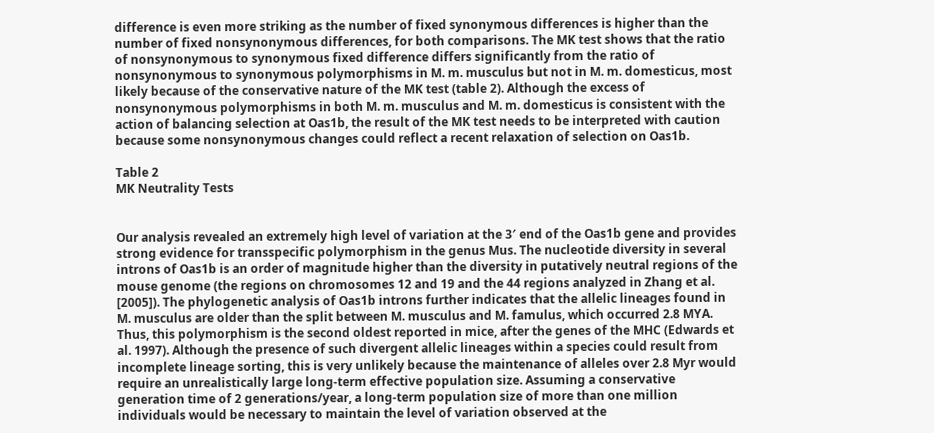difference is even more striking as the number of fixed synonymous differences is higher than the number of fixed nonsynonymous differences, for both comparisons. The MK test shows that the ratio of nonsynonymous to synonymous fixed difference differs significantly from the ratio of nonsynonymous to synonymous polymorphisms in M. m. musculus but not in M. m. domesticus, most likely because of the conservative nature of the MK test (table 2). Although the excess of nonsynonymous polymorphisms in both M. m. musculus and M. m. domesticus is consistent with the action of balancing selection at Oas1b, the result of the MK test needs to be interpreted with caution because some nonsynonymous changes could reflect a recent relaxation of selection on Oas1b.

Table 2
MK Neutrality Tests


Our analysis revealed an extremely high level of variation at the 3′ end of the Oas1b gene and provides strong evidence for transspecific polymorphism in the genus Mus. The nucleotide diversity in several introns of Oas1b is an order of magnitude higher than the diversity in putatively neutral regions of the mouse genome (the regions on chromosomes 12 and 19 and the 44 regions analyzed in Zhang et al. [2005]). The phylogenetic analysis of Oas1b introns further indicates that the allelic lineages found in M. musculus are older than the split between M. musculus and M. famulus, which occurred 2.8 MYA. Thus, this polymorphism is the second oldest reported in mice, after the genes of the MHC (Edwards et al. 1997). Although the presence of such divergent allelic lineages within a species could result from incomplete lineage sorting, this is very unlikely because the maintenance of alleles over 2.8 Myr would require an unrealistically large long-term effective population size. Assuming a conservative generation time of 2 generations/year, a long-term population size of more than one million individuals would be necessary to maintain the level of variation observed at the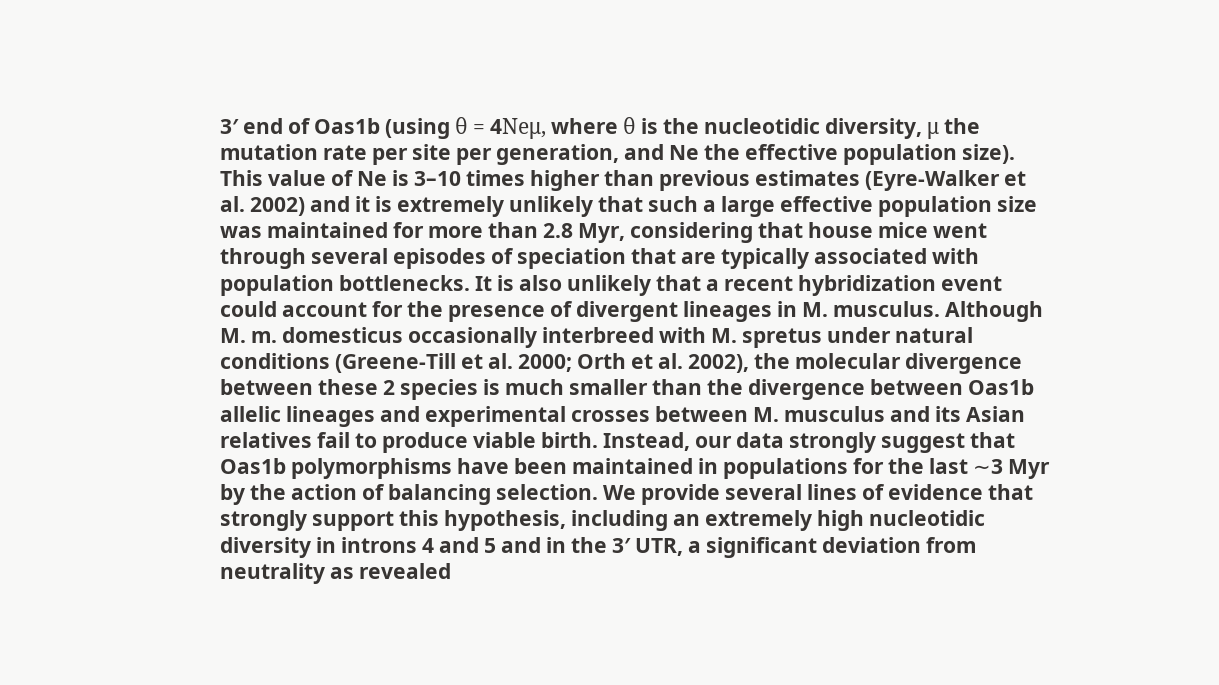3′ end of Oas1b (using θ = 4Neμ, where θ is the nucleotidic diversity, μ the mutation rate per site per generation, and Ne the effective population size). This value of Ne is 3–10 times higher than previous estimates (Eyre-Walker et al. 2002) and it is extremely unlikely that such a large effective population size was maintained for more than 2.8 Myr, considering that house mice went through several episodes of speciation that are typically associated with population bottlenecks. It is also unlikely that a recent hybridization event could account for the presence of divergent lineages in M. musculus. Although M. m. domesticus occasionally interbreed with M. spretus under natural conditions (Greene-Till et al. 2000; Orth et al. 2002), the molecular divergence between these 2 species is much smaller than the divergence between Oas1b allelic lineages and experimental crosses between M. musculus and its Asian relatives fail to produce viable birth. Instead, our data strongly suggest that Oas1b polymorphisms have been maintained in populations for the last ∼3 Myr by the action of balancing selection. We provide several lines of evidence that strongly support this hypothesis, including an extremely high nucleotidic diversity in introns 4 and 5 and in the 3′ UTR, a significant deviation from neutrality as revealed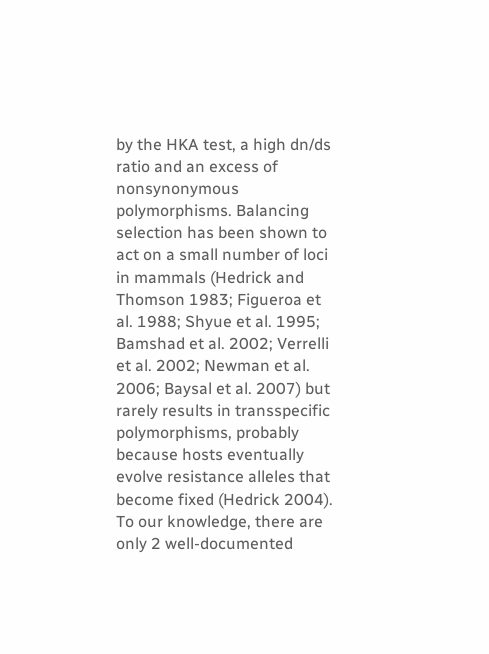by the HKA test, a high dn/ds ratio and an excess of nonsynonymous polymorphisms. Balancing selection has been shown to act on a small number of loci in mammals (Hedrick and Thomson 1983; Figueroa et al. 1988; Shyue et al. 1995; Bamshad et al. 2002; Verrelli et al. 2002; Newman et al. 2006; Baysal et al. 2007) but rarely results in transspecific polymorphisms, probably because hosts eventually evolve resistance alleles that become fixed (Hedrick 2004). To our knowledge, there are only 2 well-documented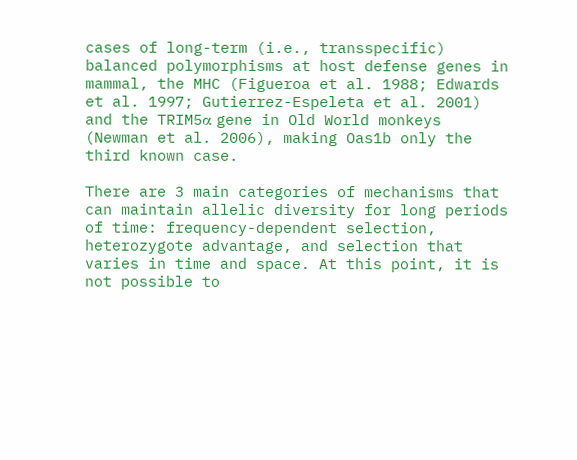cases of long-term (i.e., transspecific) balanced polymorphisms at host defense genes in mammal, the MHC (Figueroa et al. 1988; Edwards et al. 1997; Gutierrez-Espeleta et al. 2001) and the TRIM5α gene in Old World monkeys (Newman et al. 2006), making Oas1b only the third known case.

There are 3 main categories of mechanisms that can maintain allelic diversity for long periods of time: frequency-dependent selection, heterozygote advantage, and selection that varies in time and space. At this point, it is not possible to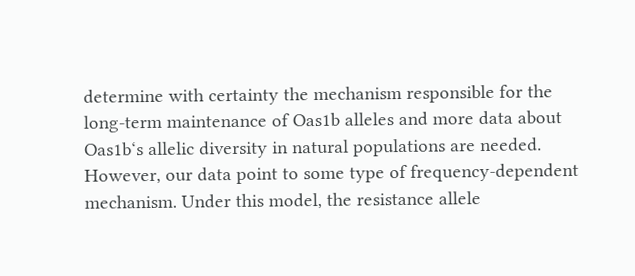determine with certainty the mechanism responsible for the long-term maintenance of Oas1b alleles and more data about Oas1b‘s allelic diversity in natural populations are needed. However, our data point to some type of frequency-dependent mechanism. Under this model, the resistance allele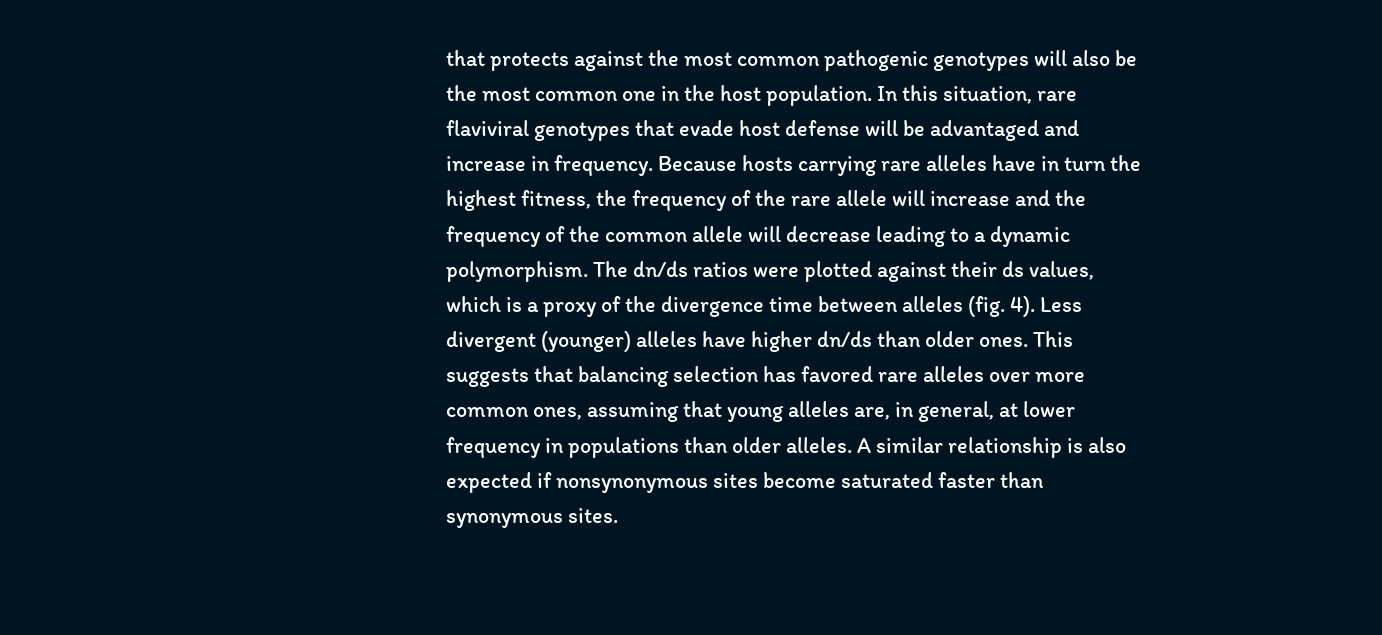that protects against the most common pathogenic genotypes will also be the most common one in the host population. In this situation, rare flaviviral genotypes that evade host defense will be advantaged and increase in frequency. Because hosts carrying rare alleles have in turn the highest fitness, the frequency of the rare allele will increase and the frequency of the common allele will decrease leading to a dynamic polymorphism. The dn/ds ratios were plotted against their ds values, which is a proxy of the divergence time between alleles (fig. 4). Less divergent (younger) alleles have higher dn/ds than older ones. This suggests that balancing selection has favored rare alleles over more common ones, assuming that young alleles are, in general, at lower frequency in populations than older alleles. A similar relationship is also expected if nonsynonymous sites become saturated faster than synonymous sites.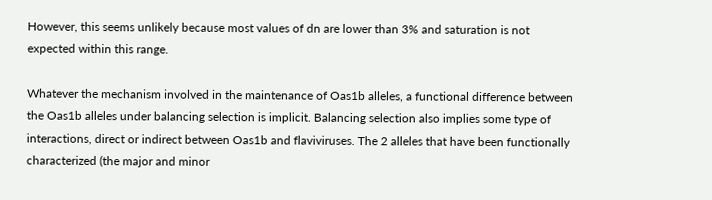However, this seems unlikely because most values of dn are lower than 3% and saturation is not expected within this range.

Whatever the mechanism involved in the maintenance of Oas1b alleles, a functional difference between the Oas1b alleles under balancing selection is implicit. Balancing selection also implies some type of interactions, direct or indirect between Oas1b and flaviviruses. The 2 alleles that have been functionally characterized (the major and minor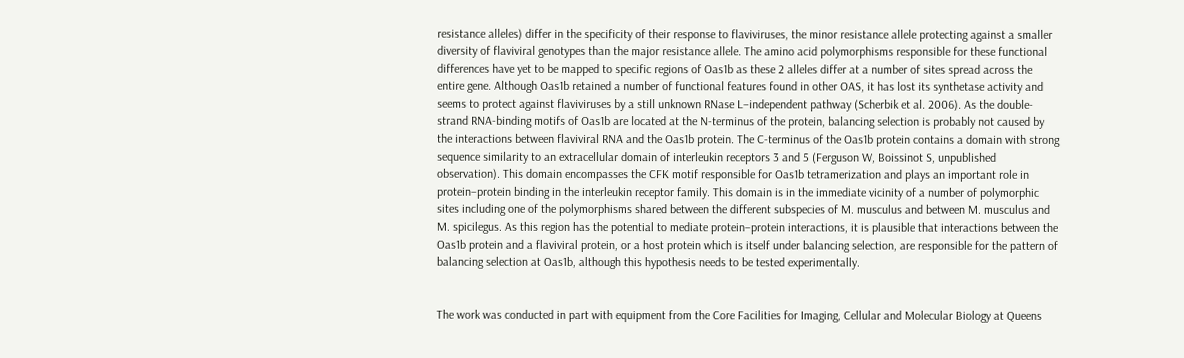resistance alleles) differ in the specificity of their response to flaviviruses, the minor resistance allele protecting against a smaller diversity of flaviviral genotypes than the major resistance allele. The amino acid polymorphisms responsible for these functional differences have yet to be mapped to specific regions of Oas1b as these 2 alleles differ at a number of sites spread across the entire gene. Although Oas1b retained a number of functional features found in other OAS, it has lost its synthetase activity and seems to protect against flaviviruses by a still unknown RNase L–independent pathway (Scherbik et al. 2006). As the double-strand RNA-binding motifs of Oas1b are located at the N-terminus of the protein, balancing selection is probably not caused by the interactions between flaviviral RNA and the Oas1b protein. The C-terminus of the Oas1b protein contains a domain with strong sequence similarity to an extracellular domain of interleukin receptors 3 and 5 (Ferguson W, Boissinot S, unpublished observation). This domain encompasses the CFK motif responsible for Oas1b tetramerization and plays an important role in protein–protein binding in the interleukin receptor family. This domain is in the immediate vicinity of a number of polymorphic sites including one of the polymorphisms shared between the different subspecies of M. musculus and between M. musculus and M. spicilegus. As this region has the potential to mediate protein–protein interactions, it is plausible that interactions between the Oas1b protein and a flaviviral protein, or a host protein which is itself under balancing selection, are responsible for the pattern of balancing selection at Oas1b, although this hypothesis needs to be tested experimentally.


The work was conducted in part with equipment from the Core Facilities for Imaging, Cellular and Molecular Biology at Queens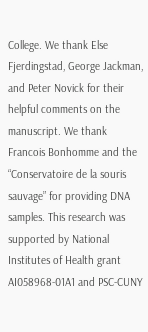College. We thank Else Fjerdingstad, George Jackman, and Peter Novick for their helpful comments on the manuscript. We thank Francois Bonhomme and the “Conservatoire de la souris sauvage” for providing DNA samples. This research was supported by National Institutes of Health grant AI058968-01A1 and PSC-CUNY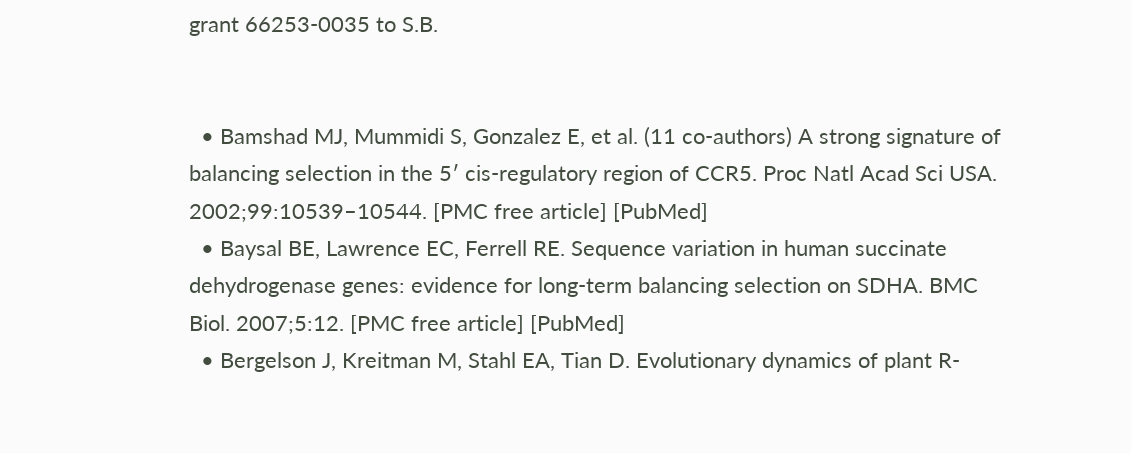grant 66253-0035 to S.B.


  • Bamshad MJ, Mummidi S, Gonzalez E, et al. (11 co-authors) A strong signature of balancing selection in the 5′ cis-regulatory region of CCR5. Proc Natl Acad Sci USA. 2002;99:10539–10544. [PMC free article] [PubMed]
  • Baysal BE, Lawrence EC, Ferrell RE. Sequence variation in human succinate dehydrogenase genes: evidence for long-term balancing selection on SDHA. BMC Biol. 2007;5:12. [PMC free article] [PubMed]
  • Bergelson J, Kreitman M, Stahl EA, Tian D. Evolutionary dynamics of plant R-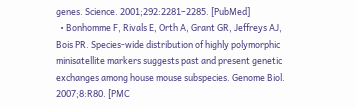genes. Science. 2001;292:2281–2285. [PubMed]
  • Bonhomme F, Rivals E, Orth A, Grant GR, Jeffreys AJ, Bois PR. Species-wide distribution of highly polymorphic minisatellite markers suggests past and present genetic exchanges among house mouse subspecies. Genome Biol. 2007;8:R80. [PMC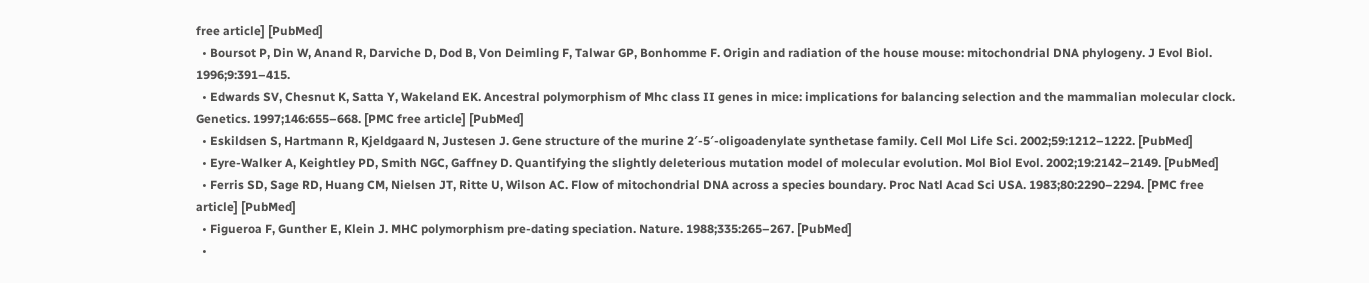free article] [PubMed]
  • Boursot P, Din W, Anand R, Darviche D, Dod B, Von Deimling F, Talwar GP, Bonhomme F. Origin and radiation of the house mouse: mitochondrial DNA phylogeny. J Evol Biol. 1996;9:391–415.
  • Edwards SV, Chesnut K, Satta Y, Wakeland EK. Ancestral polymorphism of Mhc class II genes in mice: implications for balancing selection and the mammalian molecular clock. Genetics. 1997;146:655–668. [PMC free article] [PubMed]
  • Eskildsen S, Hartmann R, Kjeldgaard N, Justesen J. Gene structure of the murine 2′-5′-oligoadenylate synthetase family. Cell Mol Life Sci. 2002;59:1212–1222. [PubMed]
  • Eyre-Walker A, Keightley PD, Smith NGC, Gaffney D. Quantifying the slightly deleterious mutation model of molecular evolution. Mol Biol Evol. 2002;19:2142–2149. [PubMed]
  • Ferris SD, Sage RD, Huang CM, Nielsen JT, Ritte U, Wilson AC. Flow of mitochondrial DNA across a species boundary. Proc Natl Acad Sci USA. 1983;80:2290–2294. [PMC free article] [PubMed]
  • Figueroa F, Gunther E, Klein J. MHC polymorphism pre-dating speciation. Nature. 1988;335:265–267. [PubMed]
  •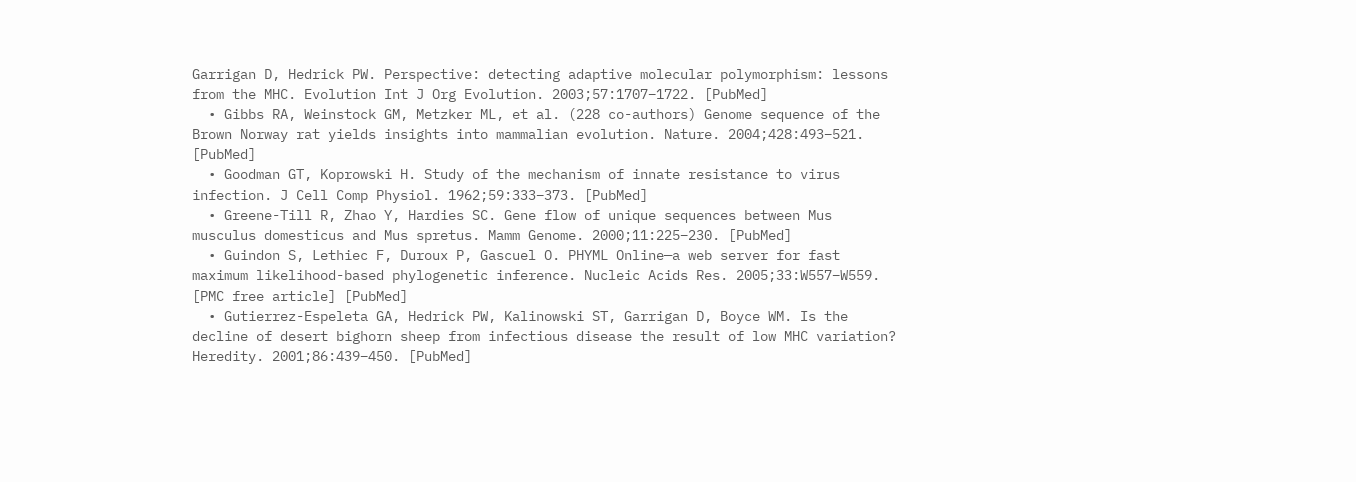Garrigan D, Hedrick PW. Perspective: detecting adaptive molecular polymorphism: lessons from the MHC. Evolution Int J Org Evolution. 2003;57:1707–1722. [PubMed]
  • Gibbs RA, Weinstock GM, Metzker ML, et al. (228 co-authors) Genome sequence of the Brown Norway rat yields insights into mammalian evolution. Nature. 2004;428:493–521. [PubMed]
  • Goodman GT, Koprowski H. Study of the mechanism of innate resistance to virus infection. J Cell Comp Physiol. 1962;59:333–373. [PubMed]
  • Greene-Till R, Zhao Y, Hardies SC. Gene flow of unique sequences between Mus musculus domesticus and Mus spretus. Mamm Genome. 2000;11:225–230. [PubMed]
  • Guindon S, Lethiec F, Duroux P, Gascuel O. PHYML Online—a web server for fast maximum likelihood-based phylogenetic inference. Nucleic Acids Res. 2005;33:W557–W559. [PMC free article] [PubMed]
  • Gutierrez-Espeleta GA, Hedrick PW, Kalinowski ST, Garrigan D, Boyce WM. Is the decline of desert bighorn sheep from infectious disease the result of low MHC variation? Heredity. 2001;86:439–450. [PubMed]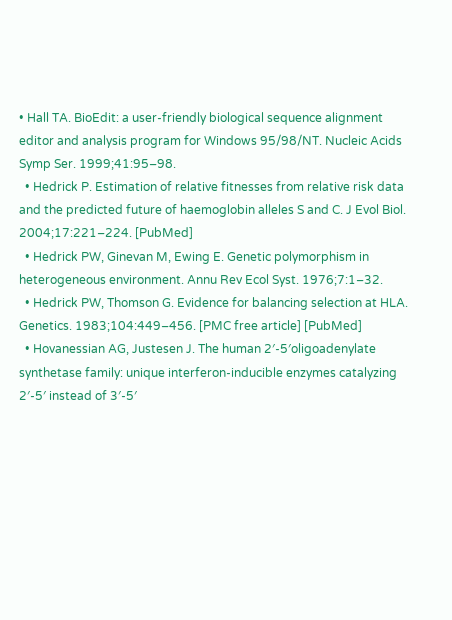• Hall TA. BioEdit: a user-friendly biological sequence alignment editor and analysis program for Windows 95/98/NT. Nucleic Acids Symp Ser. 1999;41:95–98.
  • Hedrick P. Estimation of relative fitnesses from relative risk data and the predicted future of haemoglobin alleles S and C. J Evol Biol. 2004;17:221–224. [PubMed]
  • Hedrick PW, Ginevan M, Ewing E. Genetic polymorphism in heterogeneous environment. Annu Rev Ecol Syst. 1976;7:1–32.
  • Hedrick PW, Thomson G. Evidence for balancing selection at HLA. Genetics. 1983;104:449–456. [PMC free article] [PubMed]
  • Hovanessian AG, Justesen J. The human 2′-5′oligoadenylate synthetase family: unique interferon-inducible enzymes catalyzing 2′-5′ instead of 3′-5′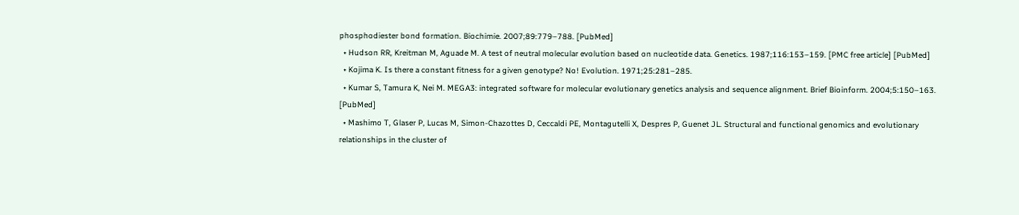phosphodiester bond formation. Biochimie. 2007;89:779–788. [PubMed]
  • Hudson RR, Kreitman M, Aguade M. A test of neutral molecular evolution based on nucleotide data. Genetics. 1987;116:153–159. [PMC free article] [PubMed]
  • Kojima K. Is there a constant fitness for a given genotype? No! Evolution. 1971;25:281–285.
  • Kumar S, Tamura K, Nei M. MEGA3: integrated software for molecular evolutionary genetics analysis and sequence alignment. Brief Bioinform. 2004;5:150–163. [PubMed]
  • Mashimo T, Glaser P, Lucas M, Simon-Chazottes D, Ceccaldi PE, Montagutelli X, Despres P, Guenet JL. Structural and functional genomics and evolutionary relationships in the cluster of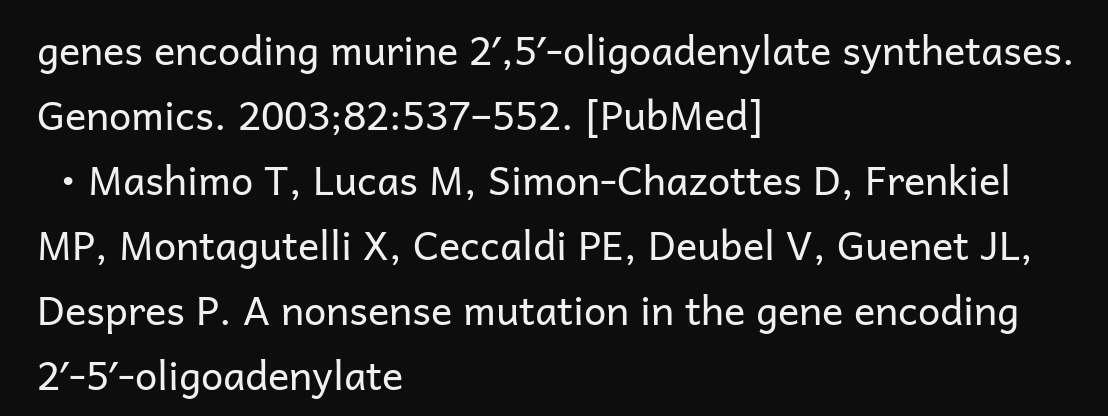genes encoding murine 2′,5′-oligoadenylate synthetases. Genomics. 2003;82:537–552. [PubMed]
  • Mashimo T, Lucas M, Simon-Chazottes D, Frenkiel MP, Montagutelli X, Ceccaldi PE, Deubel V, Guenet JL, Despres P. A nonsense mutation in the gene encoding 2′-5′-oligoadenylate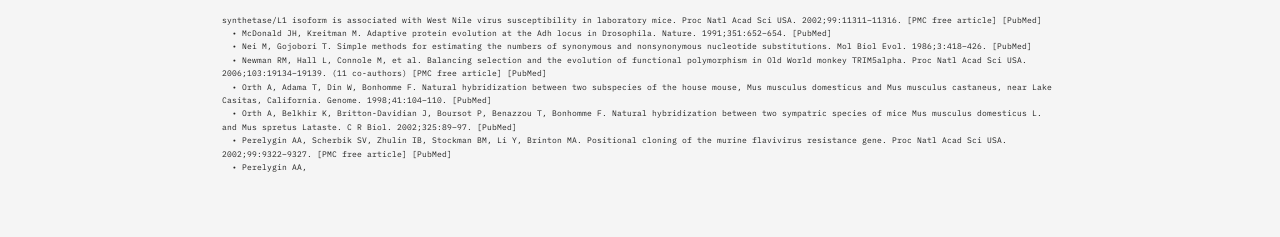synthetase/L1 isoform is associated with West Nile virus susceptibility in laboratory mice. Proc Natl Acad Sci USA. 2002;99:11311–11316. [PMC free article] [PubMed]
  • McDonald JH, Kreitman M. Adaptive protein evolution at the Adh locus in Drosophila. Nature. 1991;351:652–654. [PubMed]
  • Nei M, Gojobori T. Simple methods for estimating the numbers of synonymous and nonsynonymous nucleotide substitutions. Mol Biol Evol. 1986;3:418–426. [PubMed]
  • Newman RM, Hall L, Connole M, et al. Balancing selection and the evolution of functional polymorphism in Old World monkey TRIM5alpha. Proc Natl Acad Sci USA. 2006;103:19134–19139. (11 co-authors) [PMC free article] [PubMed]
  • Orth A, Adama T, Din W, Bonhomme F. Natural hybridization between two subspecies of the house mouse, Mus musculus domesticus and Mus musculus castaneus, near Lake Casitas, California. Genome. 1998;41:104–110. [PubMed]
  • Orth A, Belkhir K, Britton-Davidian J, Boursot P, Benazzou T, Bonhomme F. Natural hybridization between two sympatric species of mice Mus musculus domesticus L. and Mus spretus Lataste. C R Biol. 2002;325:89–97. [PubMed]
  • Perelygin AA, Scherbik SV, Zhulin IB, Stockman BM, Li Y, Brinton MA. Positional cloning of the murine flavivirus resistance gene. Proc Natl Acad Sci USA. 2002;99:9322–9327. [PMC free article] [PubMed]
  • Perelygin AA,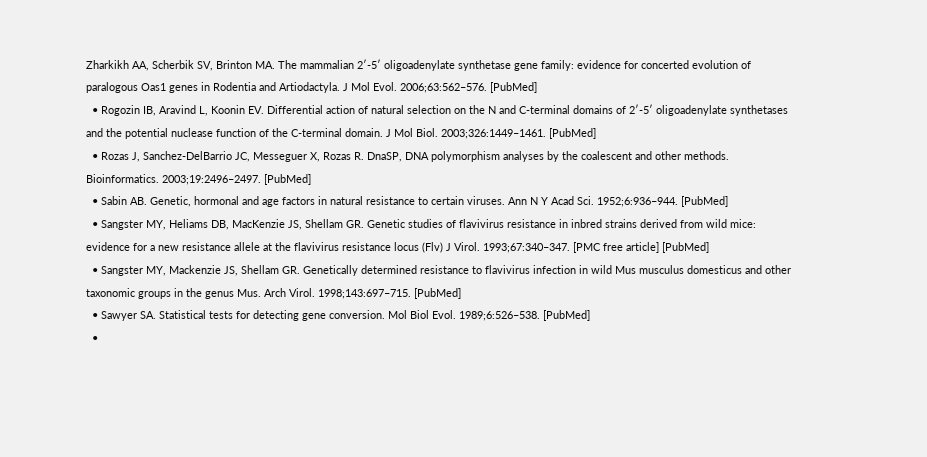Zharkikh AA, Scherbik SV, Brinton MA. The mammalian 2′-5′ oligoadenylate synthetase gene family: evidence for concerted evolution of paralogous Oas1 genes in Rodentia and Artiodactyla. J Mol Evol. 2006;63:562–576. [PubMed]
  • Rogozin IB, Aravind L, Koonin EV. Differential action of natural selection on the N and C-terminal domains of 2′-5′ oligoadenylate synthetases and the potential nuclease function of the C-terminal domain. J Mol Biol. 2003;326:1449–1461. [PubMed]
  • Rozas J, Sanchez-DelBarrio JC, Messeguer X, Rozas R. DnaSP, DNA polymorphism analyses by the coalescent and other methods. Bioinformatics. 2003;19:2496–2497. [PubMed]
  • Sabin AB. Genetic, hormonal and age factors in natural resistance to certain viruses. Ann N Y Acad Sci. 1952;6:936–944. [PubMed]
  • Sangster MY, Heliams DB, MacKenzie JS, Shellam GR. Genetic studies of flavivirus resistance in inbred strains derived from wild mice: evidence for a new resistance allele at the flavivirus resistance locus (Flv) J Virol. 1993;67:340–347. [PMC free article] [PubMed]
  • Sangster MY, Mackenzie JS, Shellam GR. Genetically determined resistance to flavivirus infection in wild Mus musculus domesticus and other taxonomic groups in the genus Mus. Arch Virol. 1998;143:697–715. [PubMed]
  • Sawyer SA. Statistical tests for detecting gene conversion. Mol Biol Evol. 1989;6:526–538. [PubMed]
  •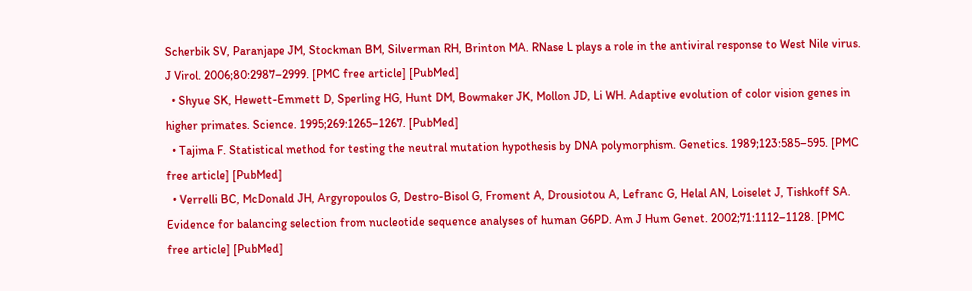Scherbik SV, Paranjape JM, Stockman BM, Silverman RH, Brinton MA. RNase L plays a role in the antiviral response to West Nile virus. J Virol. 2006;80:2987–2999. [PMC free article] [PubMed]
  • Shyue SK, Hewett-Emmett D, Sperling HG, Hunt DM, Bowmaker JK, Mollon JD, Li WH. Adaptive evolution of color vision genes in higher primates. Science. 1995;269:1265–1267. [PubMed]
  • Tajima F. Statistical method for testing the neutral mutation hypothesis by DNA polymorphism. Genetics. 1989;123:585–595. [PMC free article] [PubMed]
  • Verrelli BC, McDonald JH, Argyropoulos G, Destro-Bisol G, Froment A, Drousiotou A, Lefranc G, Helal AN, Loiselet J, Tishkoff SA. Evidence for balancing selection from nucleotide sequence analyses of human G6PD. Am J Hum Genet. 2002;71:1112–1128. [PMC free article] [PubMed]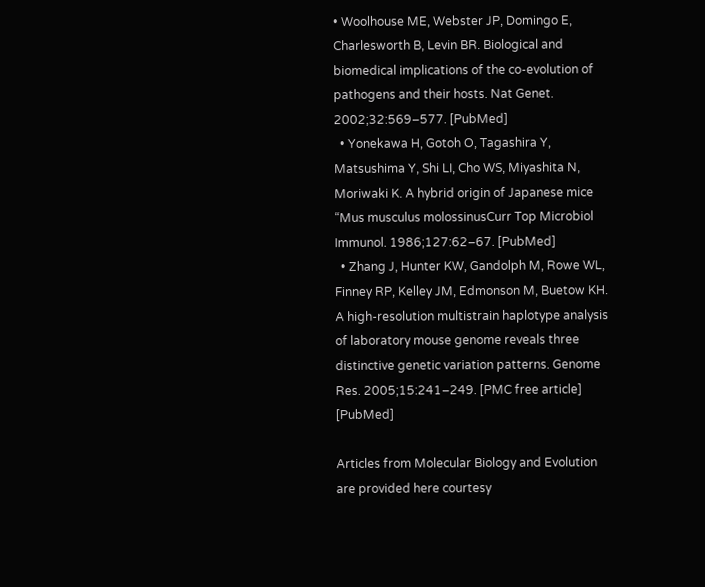• Woolhouse ME, Webster JP, Domingo E, Charlesworth B, Levin BR. Biological and biomedical implications of the co-evolution of pathogens and their hosts. Nat Genet. 2002;32:569–577. [PubMed]
  • Yonekawa H, Gotoh O, Tagashira Y, Matsushima Y, Shi LI, Cho WS, Miyashita N, Moriwaki K. A hybrid origin of Japanese mice “Mus musculus molossinusCurr Top Microbiol Immunol. 1986;127:62–67. [PubMed]
  • Zhang J, Hunter KW, Gandolph M, Rowe WL, Finney RP, Kelley JM, Edmonson M, Buetow KH. A high-resolution multistrain haplotype analysis of laboratory mouse genome reveals three distinctive genetic variation patterns. Genome Res. 2005;15:241–249. [PMC free article] [PubMed]

Articles from Molecular Biology and Evolution are provided here courtesy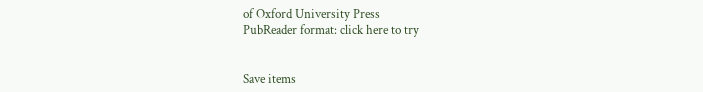of Oxford University Press
PubReader format: click here to try


Save items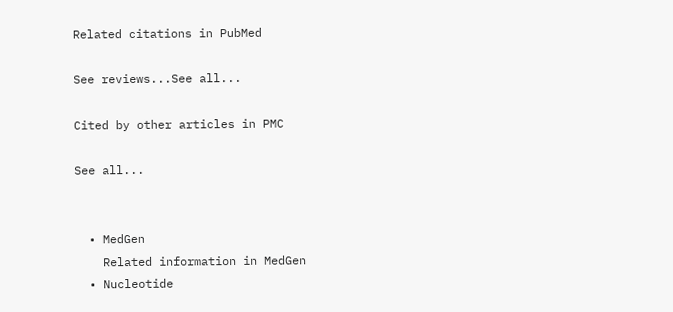Related citations in PubMed

See reviews...See all...

Cited by other articles in PMC

See all...


  • MedGen
    Related information in MedGen
  • Nucleotide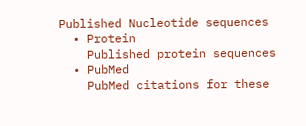Published Nucleotide sequences
  • Protein
    Published protein sequences
  • PubMed
    PubMed citations for these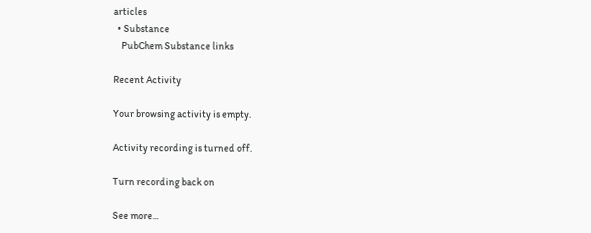articles
  • Substance
    PubChem Substance links

Recent Activity

Your browsing activity is empty.

Activity recording is turned off.

Turn recording back on

See more...